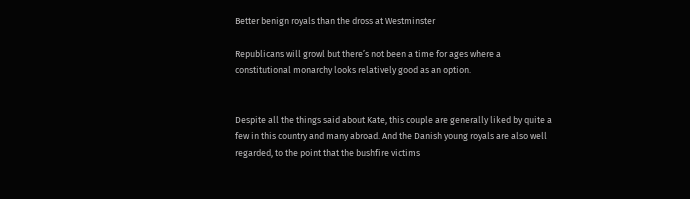Better benign royals than the dross at Westminster

Republicans will growl but there’s not been a time for ages where a constitutional monarchy looks relatively good as an option.


Despite all the things said about Kate, this couple are generally liked by quite a few in this country and many abroad. And the Danish young royals are also well regarded, to the point that the bushfire victims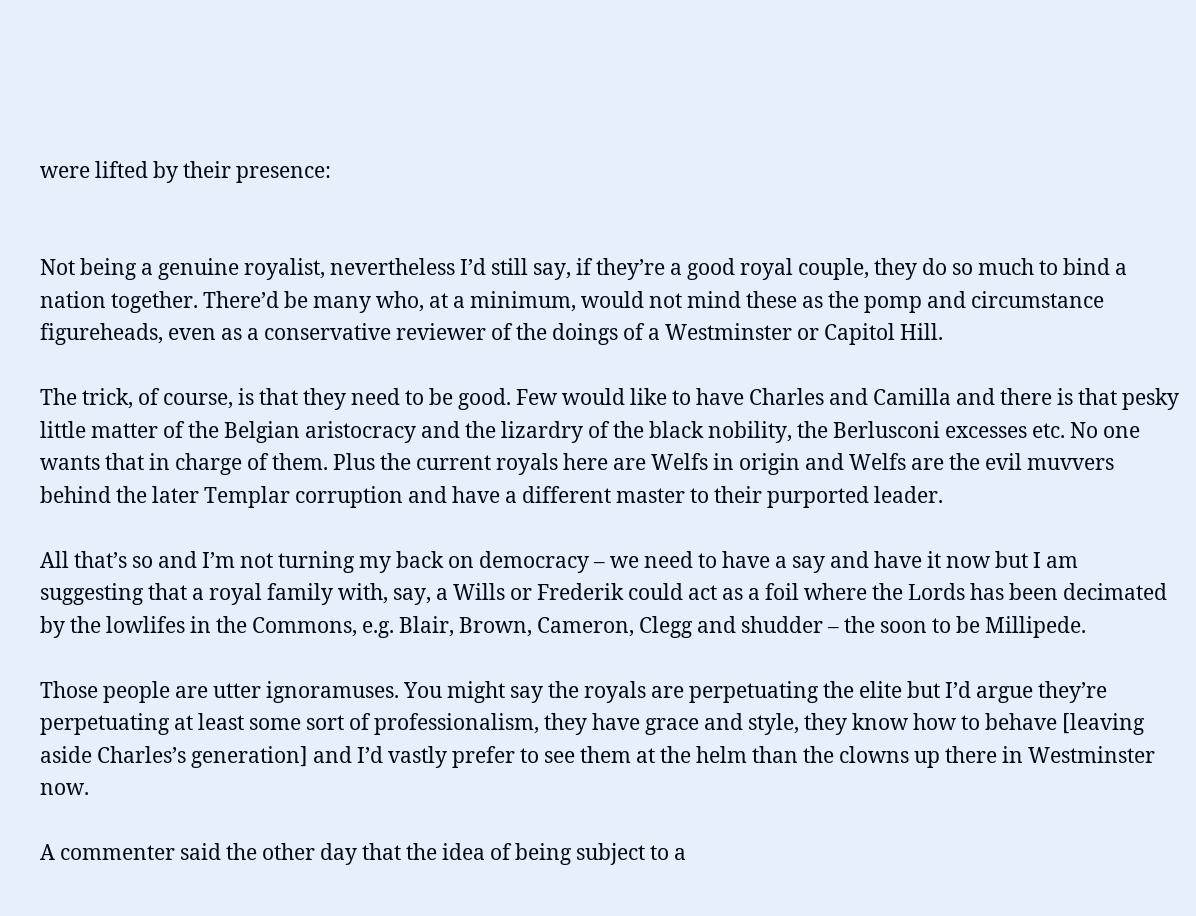were lifted by their presence:


Not being a genuine royalist, nevertheless I’d still say, if they’re a good royal couple, they do so much to bind a nation together. There’d be many who, at a minimum, would not mind these as the pomp and circumstance figureheads, even as a conservative reviewer of the doings of a Westminster or Capitol Hill.

The trick, of course, is that they need to be good. Few would like to have Charles and Camilla and there is that pesky little matter of the Belgian aristocracy and the lizardry of the black nobility, the Berlusconi excesses etc. No one wants that in charge of them. Plus the current royals here are Welfs in origin and Welfs are the evil muvvers behind the later Templar corruption and have a different master to their purported leader.

All that’s so and I’m not turning my back on democracy – we need to have a say and have it now but I am suggesting that a royal family with, say, a Wills or Frederik could act as a foil where the Lords has been decimated by the lowlifes in the Commons, e.g. Blair, Brown, Cameron, Clegg and shudder – the soon to be Millipede.

Those people are utter ignoramuses. You might say the royals are perpetuating the elite but I’d argue they’re perpetuating at least some sort of professionalism, they have grace and style, they know how to behave [leaving aside Charles’s generation] and I’d vastly prefer to see them at the helm than the clowns up there in Westminster now.

A commenter said the other day that the idea of being subject to a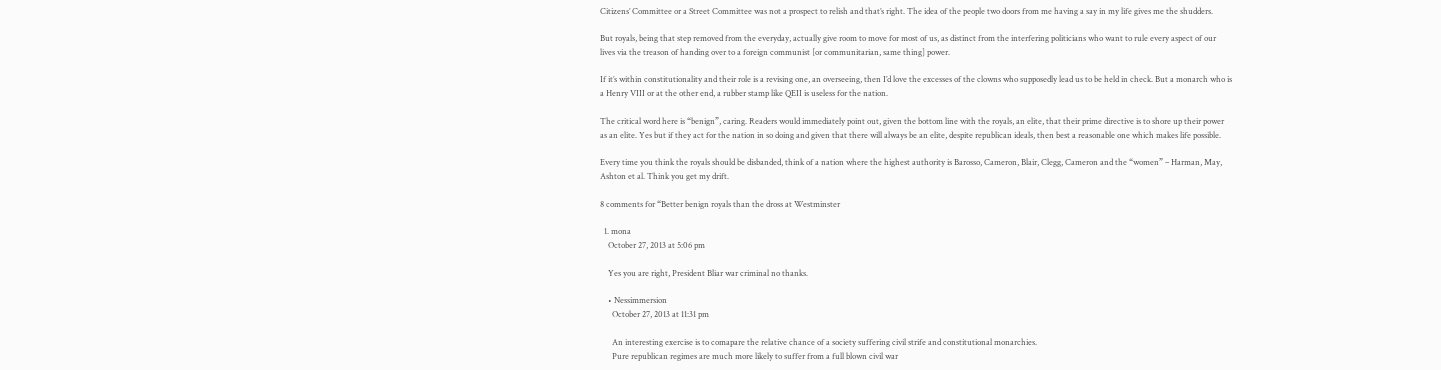Citizens’ Committee or a Street Committee was not a prospect to relish and that’s right. The idea of the people two doors from me having a say in my life gives me the shudders.

But royals, being that step removed from the everyday, actually give room to move for most of us, as distinct from the interfering politicians who want to rule every aspect of our lives via the treason of handing over to a foreign communist [or communitarian, same thing] power.

If it’s within constitutionality and their role is a revising one, an overseeing, then I’d love the excesses of the clowns who supposedly lead us to be held in check. But a monarch who is a Henry VIII or at the other end, a rubber stamp like QEII is useless for the nation.

The critical word here is “benign”, caring. Readers would immediately point out, given the bottom line with the royals, an elite, that their prime directive is to shore up their power as an elite. Yes but if they act for the nation in so doing and given that there will always be an elite, despite republican ideals, then best a reasonable one which makes life possible.

Every time you think the royals should be disbanded, think of a nation where the highest authority is Barosso, Cameron, Blair, Clegg, Cameron and the “women” – Harman, May, Ashton et al. Think you get my drift.

8 comments for “Better benign royals than the dross at Westminster

  1. mona
    October 27, 2013 at 5:06 pm

    Yes you are right, President Bliar war criminal no thanks.

    • Nessimmersion
      October 27, 2013 at 11:31 pm

      An interesting exercise is to comapare the relative chance of a society suffering civil strife and constitutional monarchies.
      Pure republican regimes are much more likely to suffer from a full blown civil war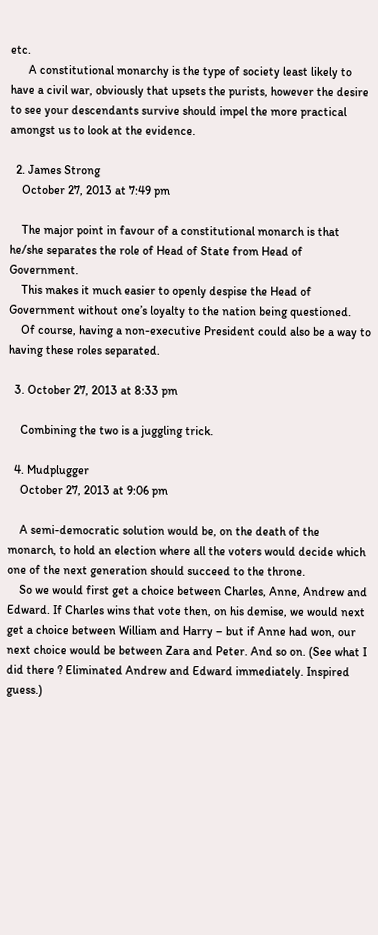etc.
      A constitutional monarchy is the type of society least likely to have a civil war, obviously that upsets the purists, however the desire to see your descendants survive should impel the more practical amongst us to look at the evidence.

  2. James Strong
    October 27, 2013 at 7:49 pm

    The major point in favour of a constitutional monarch is that he/she separates the role of Head of State from Head of Government.
    This makes it much easier to openly despise the Head of Government without one’s loyalty to the nation being questioned.
    Of course, having a non-executive President could also be a way to having these roles separated.

  3. October 27, 2013 at 8:33 pm

    Combining the two is a juggling trick.

  4. Mudplugger
    October 27, 2013 at 9:06 pm

    A semi-democratic solution would be, on the death of the monarch, to hold an election where all the voters would decide which one of the next generation should succeed to the throne.
    So we would first get a choice between Charles, Anne, Andrew and Edward. If Charles wins that vote then, on his demise, we would next get a choice between William and Harry – but if Anne had won, our next choice would be between Zara and Peter. And so on. (See what I did there ? Eliminated Andrew and Edward immediately. Inspired guess.)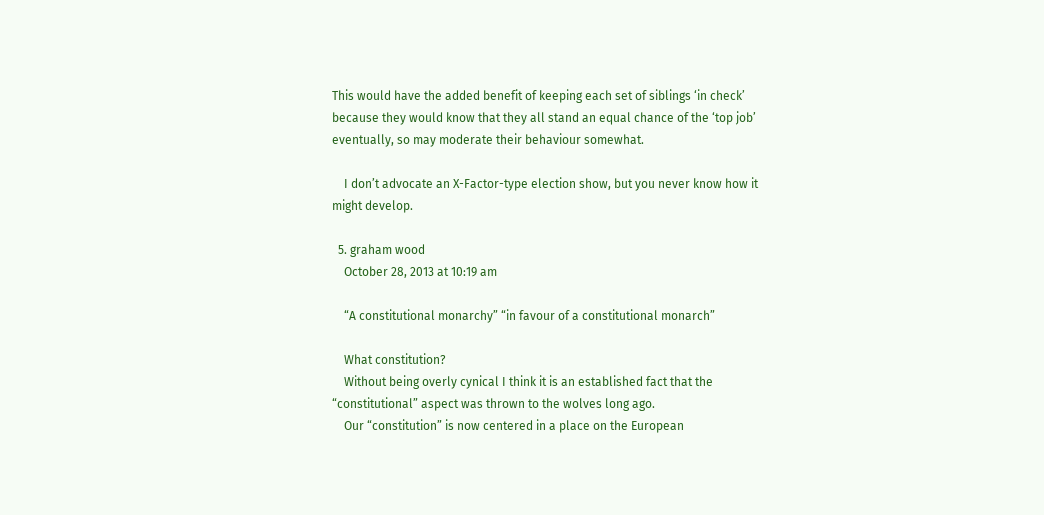This would have the added benefit of keeping each set of siblings ‘in check’ because they would know that they all stand an equal chance of the ‘top job’ eventually, so may moderate their behaviour somewhat.

    I don’t advocate an X-Factor-type election show, but you never know how it might develop.

  5. graham wood
    October 28, 2013 at 10:19 am

    “A constitutional monarchy” “in favour of a constitutional monarch”

    What constitution?
    Without being overly cynical I think it is an established fact that the “constitutional” aspect was thrown to the wolves long ago.
    Our “constitution” is now centered in a place on the European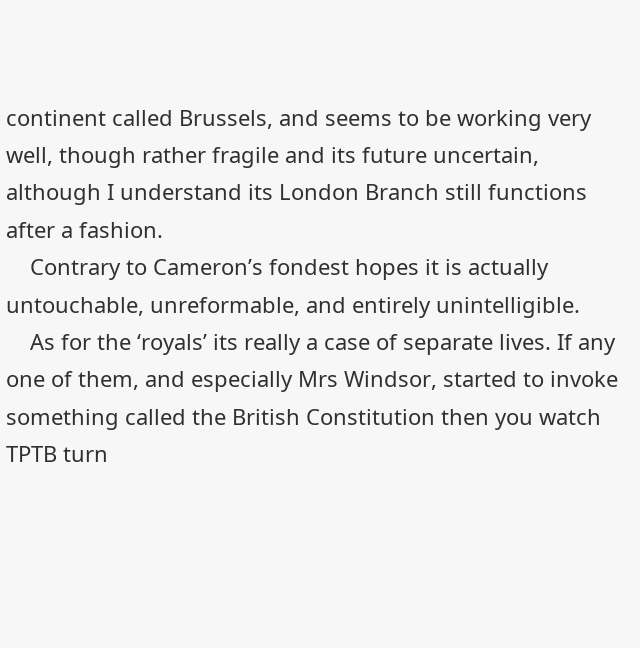continent called Brussels, and seems to be working very well, though rather fragile and its future uncertain, although I understand its London Branch still functions after a fashion.
    Contrary to Cameron’s fondest hopes it is actually untouchable, unreformable, and entirely unintelligible.
    As for the ‘royals’ its really a case of separate lives. If any one of them, and especially Mrs Windsor, started to invoke something called the British Constitution then you watch TPTB turn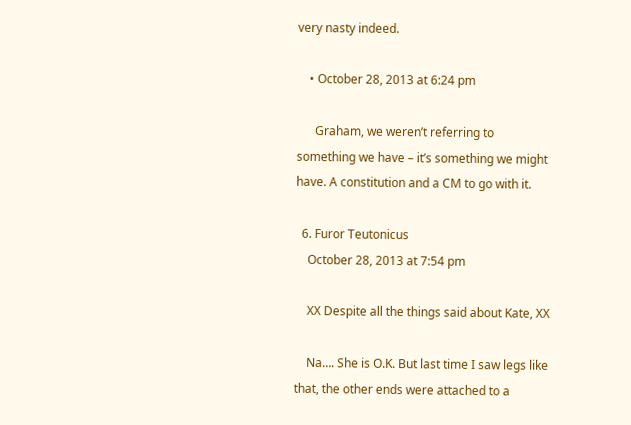very nasty indeed.

    • October 28, 2013 at 6:24 pm

      Graham, we weren’t referring to something we have – it’s something we might have. A constitution and a CM to go with it.

  6. Furor Teutonicus
    October 28, 2013 at 7:54 pm

    XX Despite all the things said about Kate, XX

    Na…. She is O.K. But last time I saw legs like that, the other ends were attached to a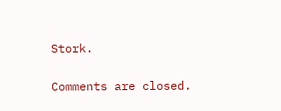Stork.

Comments are closed.